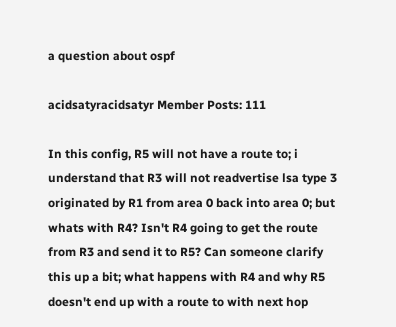a question about ospf

acidsatyracidsatyr Member Posts: 111

In this config, R5 will not have a route to; i understand that R3 will not readvertise lsa type 3 originated by R1 from area 0 back into area 0; but whats with R4? Isn't R4 going to get the route from R3 and send it to R5? Can someone clarify this up a bit; what happens with R4 and why R5 doesn't end up with a route to with next hop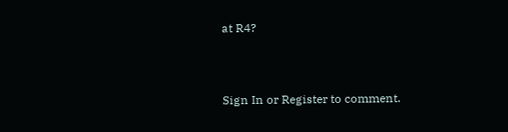at R4?


Sign In or Register to comment.